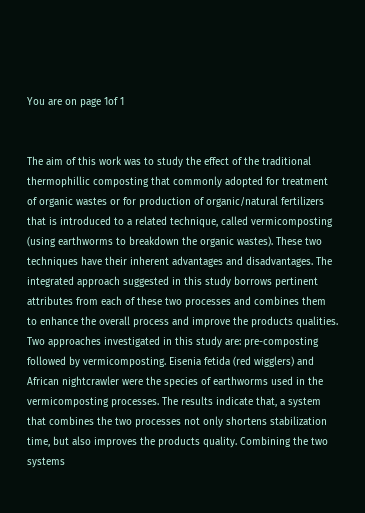You are on page 1of 1


The aim of this work was to study the effect of the traditional thermophillic composting that commonly adopted for treatment of organic wastes or for production of organic/natural fertilizers that is introduced to a related technique, called vermicomposting (using earthworms to breakdown the organic wastes). These two techniques have their inherent advantages and disadvantages. The integrated approach suggested in this study borrows pertinent attributes from each of these two processes and combines them to enhance the overall process and improve the products qualities. Two approaches investigated in this study are: pre-composting followed by vermicomposting. Eisenia fetida (red wigglers) and African nightcrawler were the species of earthworms used in the vermicomposting processes. The results indicate that, a system that combines the two processes not only shortens stabilization time, but also improves the products quality. Combining the two systems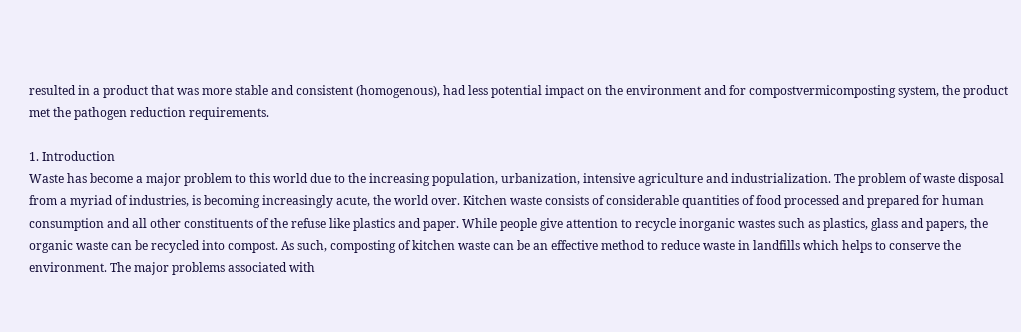resulted in a product that was more stable and consistent (homogenous), had less potential impact on the environment and for compostvermicomposting system, the product met the pathogen reduction requirements.

1. Introduction
Waste has become a major problem to this world due to the increasing population, urbanization, intensive agriculture and industrialization. The problem of waste disposal from a myriad of industries, is becoming increasingly acute, the world over. Kitchen waste consists of considerable quantities of food processed and prepared for human consumption and all other constituents of the refuse like plastics and paper. While people give attention to recycle inorganic wastes such as plastics, glass and papers, the organic waste can be recycled into compost. As such, composting of kitchen waste can be an effective method to reduce waste in landfills which helps to conserve the environment. The major problems associated with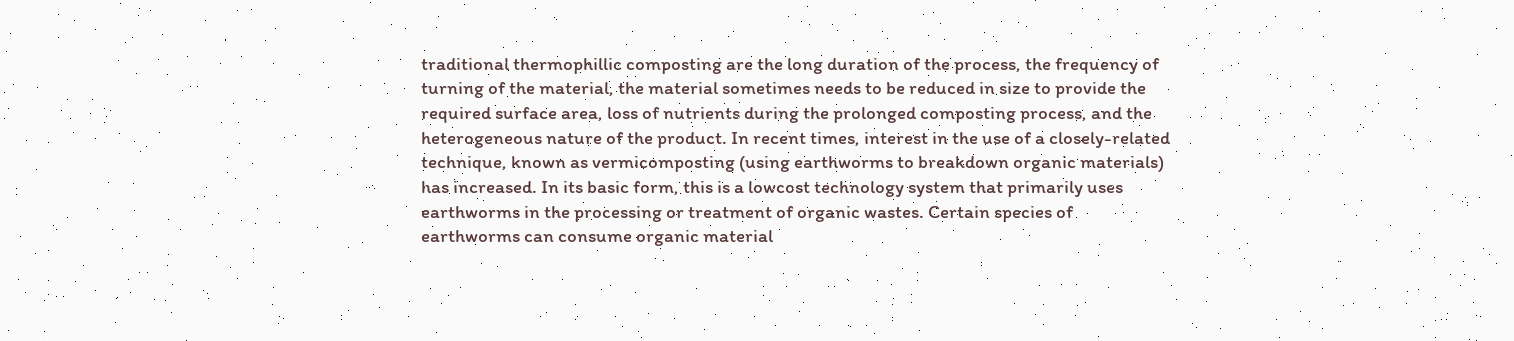traditional thermophillic composting are the long duration of the process, the frequency of turning of the material, the material sometimes needs to be reduced in size to provide the required surface area, loss of nutrients during the prolonged composting process, and the heterogeneous nature of the product. In recent times, interest in the use of a closely-related technique, known as vermicomposting (using earthworms to breakdown organic materials) has increased. In its basic form, this is a lowcost technology system that primarily uses earthworms in the processing or treatment of organic wastes. Certain species of earthworms can consume organic material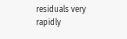residuals very rapidly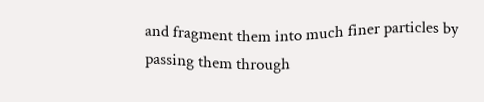and fragment them into much finer particles by passing them through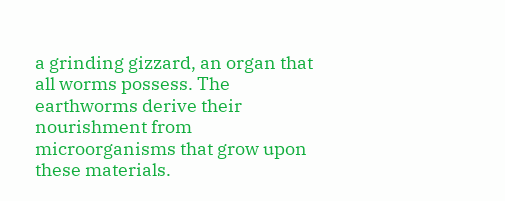a grinding gizzard, an organ that all worms possess. The earthworms derive their nourishment from microorganisms that grow upon these materials.